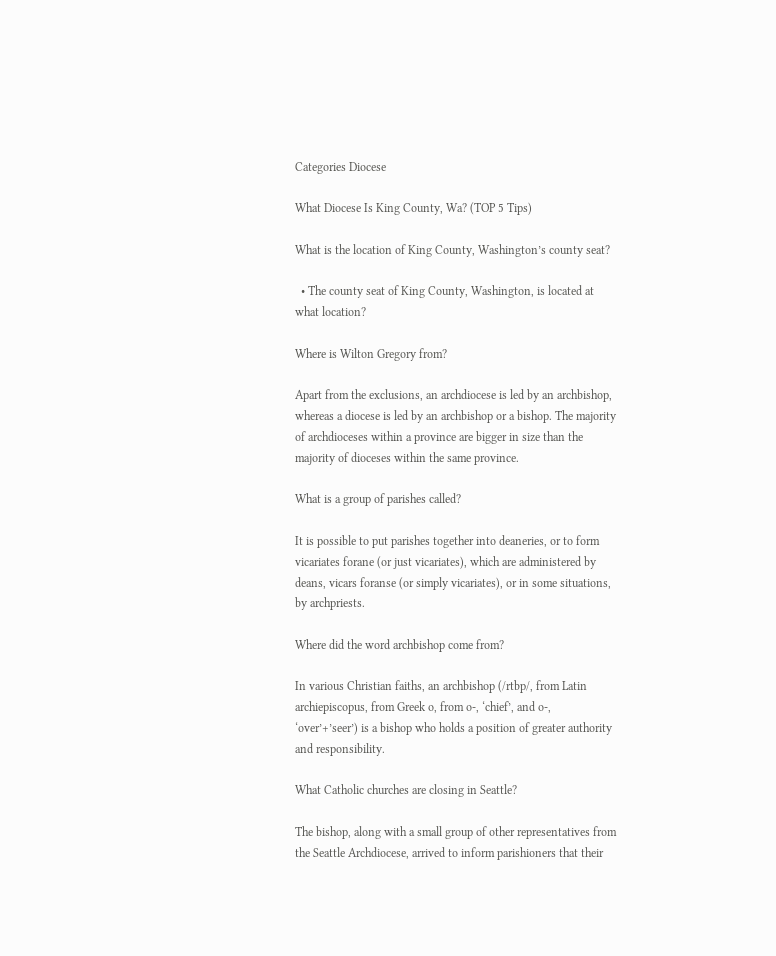Categories Diocese

What Diocese Is King County, Wa? (TOP 5 Tips)

What is the location of King County, Washington’s county seat?

  • The county seat of King County, Washington, is located at what location?

Where is Wilton Gregory from?

Apart from the exclusions, an archdiocese is led by an archbishop, whereas a diocese is led by an archbishop or a bishop. The majority of archdioceses within a province are bigger in size than the majority of dioceses within the same province.

What is a group of parishes called?

It is possible to put parishes together into deaneries, or to form vicariates forane (or just vicariates), which are administered by deans, vicars foranse (or simply vicariates), or in some situations, by archpriests.

Where did the word archbishop come from?

In various Christian faiths, an archbishop (/rtbp/, from Latin archiepiscopus, from Greek o, from o-, ‘chief’, and o-, ‘over’+’seer’) is a bishop who holds a position of greater authority and responsibility.

What Catholic churches are closing in Seattle?

The bishop, along with a small group of other representatives from the Seattle Archdiocese, arrived to inform parishioners that their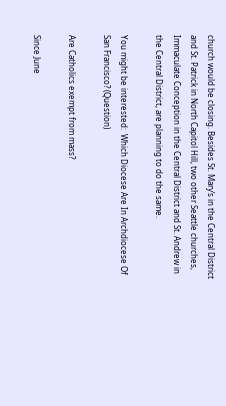church would be closing. Besides St. Mary’s in the Central District and St. Patrick in North Capitol Hill, two other Seattle churches, Immaculate Conception in the Central District and St. Andrew in the Central District, are planning to do the same.

You might be interested:  Which Diocese Are In Archdiocese Of San Francisco? (Question)

Are Catholics exempt from mass?

Since June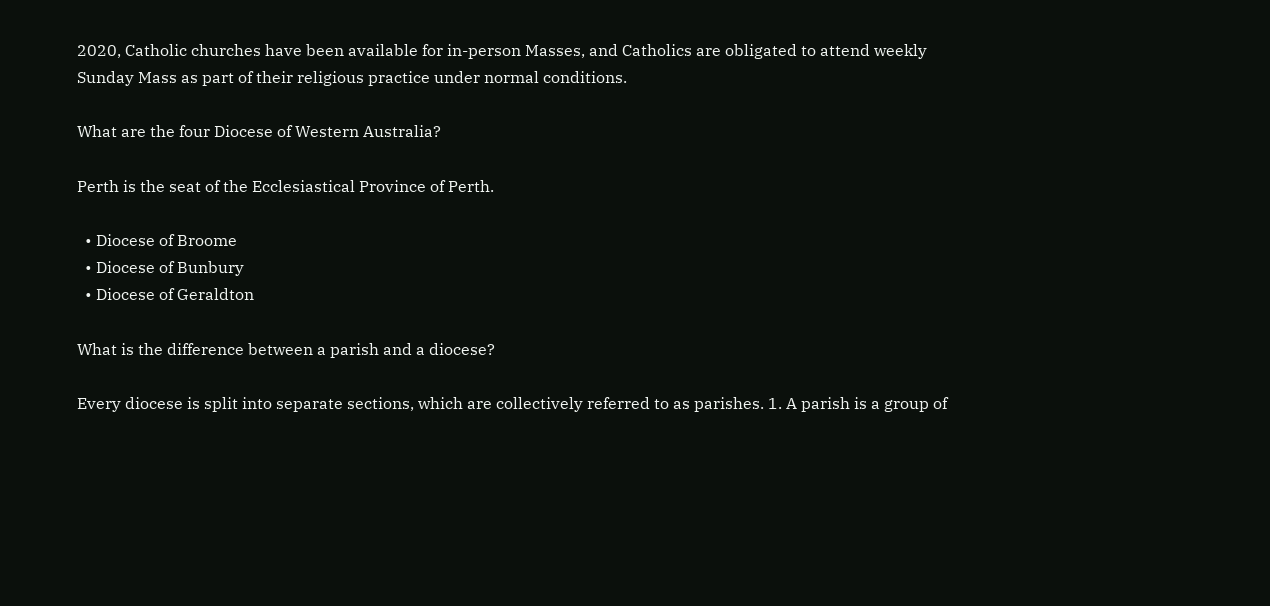2020, Catholic churches have been available for in-person Masses, and Catholics are obligated to attend weekly Sunday Mass as part of their religious practice under normal conditions.

What are the four Diocese of Western Australia?

Perth is the seat of the Ecclesiastical Province of Perth.

  • Diocese of Broome
  • Diocese of Bunbury
  • Diocese of Geraldton

What is the difference between a parish and a diocese?

Every diocese is split into separate sections, which are collectively referred to as parishes. 1. A parish is a group of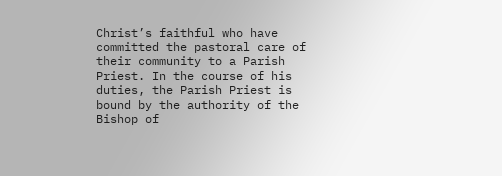Christ’s faithful who have committed the pastoral care of their community to a Parish Priest. In the course of his duties, the Parish Priest is bound by the authority of the Bishop of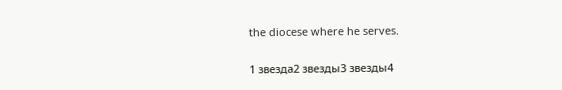the diocese where he serves.

1 звезда2 звезды3 звезды4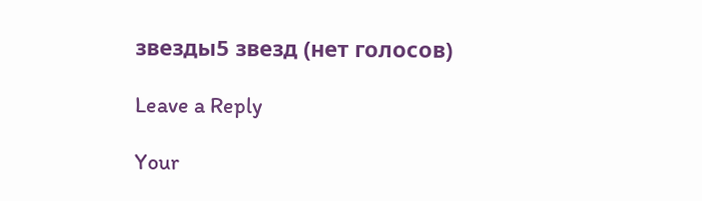звезды5 звезд (нет голосов)

Leave a Reply

Your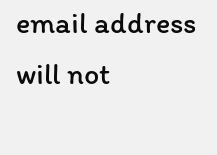email address will not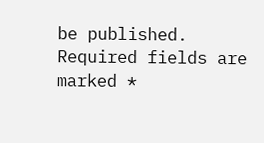be published. Required fields are marked *